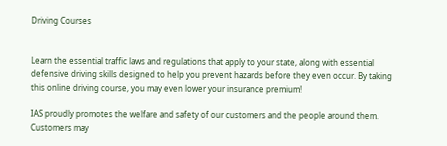Driving Courses


Learn the essential traffic laws and regulations that apply to your state, along with essential defensive driving skills designed to help you prevent hazards before they even occur. By taking this online driving course, you may even lower your insurance premium!

IAS proudly promotes the welfare and safety of our customers and the people around them. Customers may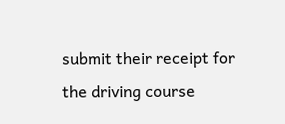submit their receipt for the driving course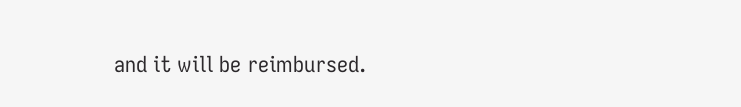and it will be reimbursed.